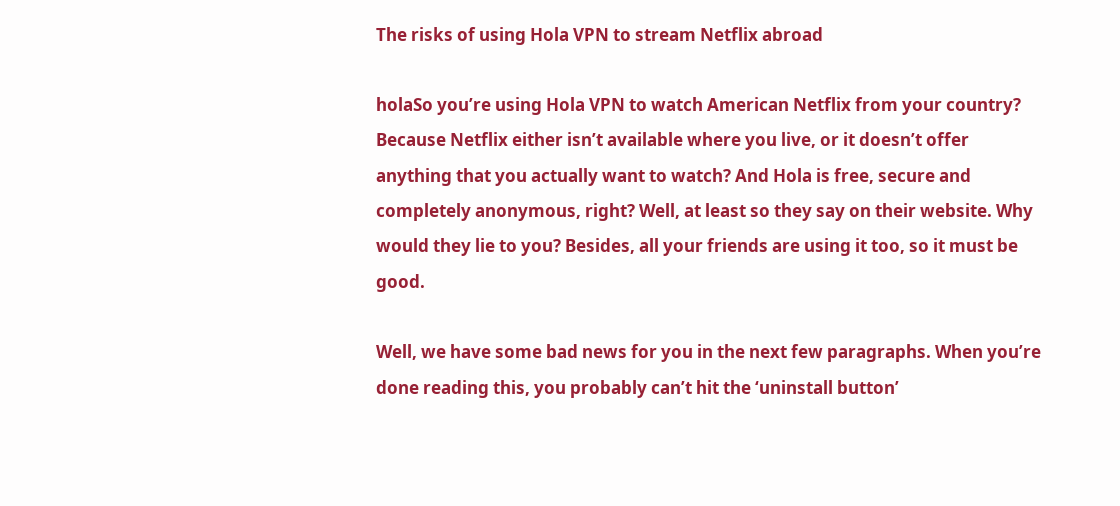The risks of using Hola VPN to stream Netflix abroad

holaSo you’re using Hola VPN to watch American Netflix from your country? Because Netflix either isn’t available where you live, or it doesn’t offer anything that you actually want to watch? And Hola is free, secure and completely anonymous, right? Well, at least so they say on their website. Why would they lie to you? Besides, all your friends are using it too, so it must be good.

Well, we have some bad news for you in the next few paragraphs. When you’re done reading this, you probably can’t hit the ‘uninstall button’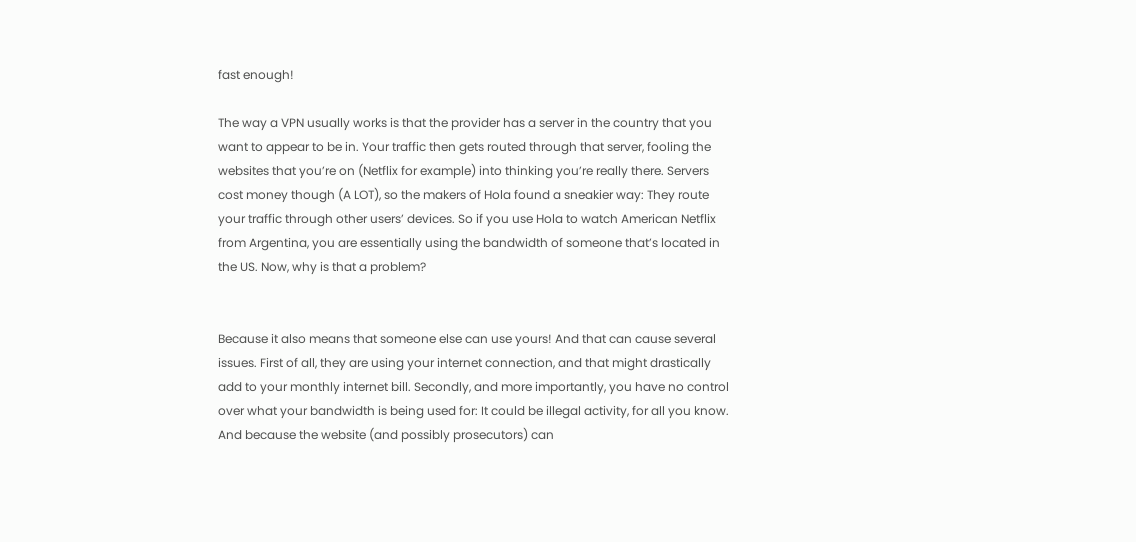fast enough!

The way a VPN usually works is that the provider has a server in the country that you want to appear to be in. Your traffic then gets routed through that server, fooling the websites that you’re on (Netflix for example) into thinking you’re really there. Servers cost money though (A LOT), so the makers of Hola found a sneakier way: They route your traffic through other users’ devices. So if you use Hola to watch American Netflix from Argentina, you are essentially using the bandwidth of someone that’s located in the US. Now, why is that a problem?


Because it also means that someone else can use yours! And that can cause several issues. First of all, they are using your internet connection, and that might drastically add to your monthly internet bill. Secondly, and more importantly, you have no control over what your bandwidth is being used for: It could be illegal activity, for all you know. And because the website (and possibly prosecutors) can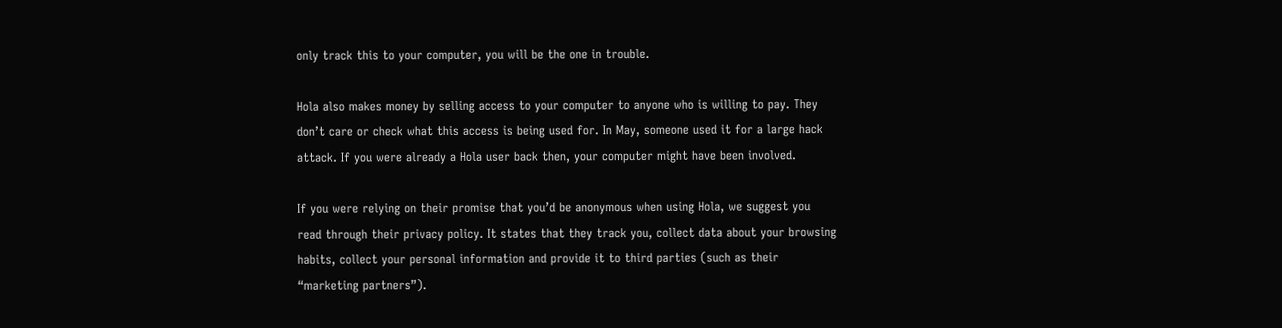only track this to your computer, you will be the one in trouble.

Hola also makes money by selling access to your computer to anyone who is willing to pay. They don’t care or check what this access is being used for. In May, someone used it for a large hack attack. If you were already a Hola user back then, your computer might have been involved.

If you were relying on their promise that you’d be anonymous when using Hola, we suggest you read through their privacy policy. It states that they track you, collect data about your browsing habits, collect your personal information and provide it to third parties (such as their “marketing partners”).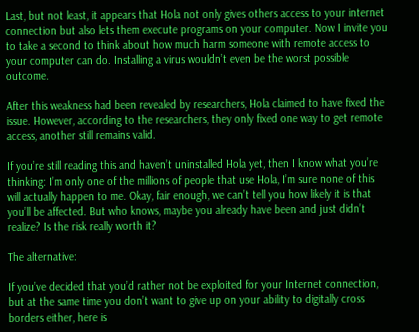Last, but not least, it appears that Hola not only gives others access to your internet connection but also lets them execute programs on your computer. Now I invite you to take a second to think about how much harm someone with remote access to your computer can do. Installing a virus wouldn’t even be the worst possible outcome.

After this weakness had been revealed by researchers, Hola claimed to have fixed the issue. However, according to the researchers, they only fixed one way to get remote access, another still remains valid.

If you’re still reading this and haven’t uninstalled Hola yet, then I know what you’re thinking: I’m only one of the millions of people that use Hola, I’m sure none of this will actually happen to me. Okay, fair enough, we can’t tell you how likely it is that you’ll be affected. But who knows, maybe you already have been and just didn’t realize? Is the risk really worth it?

The alternative:

If you’ve decided that you’d rather not be exploited for your Internet connection, but at the same time you don’t want to give up on your ability to digitally cross borders either, here is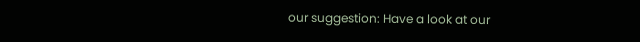our suggestion: Have a look at our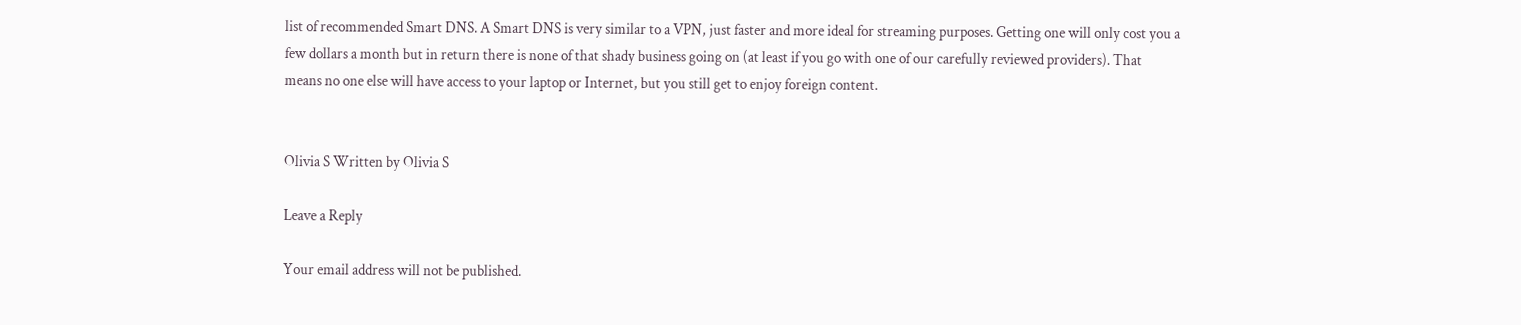list of recommended Smart DNS. A Smart DNS is very similar to a VPN, just faster and more ideal for streaming purposes. Getting one will only cost you a few dollars a month but in return there is none of that shady business going on (at least if you go with one of our carefully reviewed providers). That means no one else will have access to your laptop or Internet, but you still get to enjoy foreign content.


Olivia S Written by Olivia S

Leave a Reply

Your email address will not be published.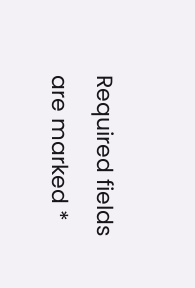Required fields are marked *